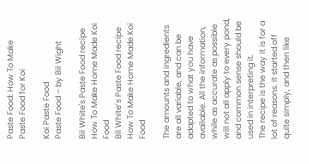Paste Food: How To Make Paste Food for Koi

Koi Paste Food
Paste Food – by Bil Wight

Bil White's Paste Food recipe How To Make Home Made Koi Food
Bil White’s Paste Food recipe How To Make Home Made Koi Food

The amounts and ingredients are all variable, and can be adapted to what you have available. All the information, while as accurate as possible will not all apply to every pond, and common sense should be used in interpreting it.
The recipe is the way it is for a lot of reasons. It started off quite simply, and then like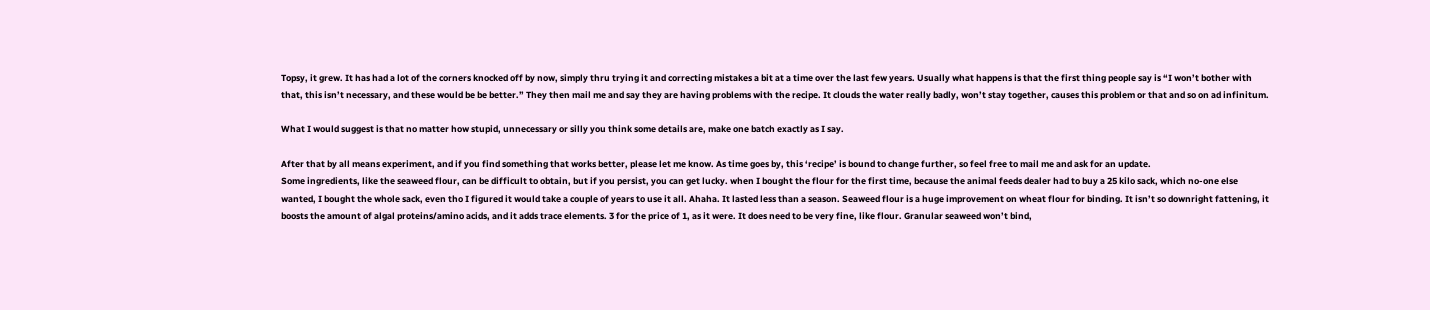Topsy, it grew. It has had a lot of the corners knocked off by now, simply thru trying it and correcting mistakes a bit at a time over the last few years. Usually what happens is that the first thing people say is “I won’t bother with that, this isn’t necessary, and these would be be better.” They then mail me and say they are having problems with the recipe. It clouds the water really badly, won’t stay together, causes this problem or that and so on ad infinitum.

What I would suggest is that no matter how stupid, unnecessary or silly you think some details are, make one batch exactly as I say.

After that by all means experiment, and if you find something that works better, please let me know. As time goes by, this ‘recipe’ is bound to change further, so feel free to mail me and ask for an update.
Some ingredients, like the seaweed flour, can be difficult to obtain, but if you persist, you can get lucky. when I bought the flour for the first time, because the animal feeds dealer had to buy a 25 kilo sack, which no-one else wanted, I bought the whole sack, even tho I figured it would take a couple of years to use it all. Ahaha. It lasted less than a season. Seaweed flour is a huge improvement on wheat flour for binding. It isn’t so downright fattening, it boosts the amount of algal proteins/amino acids, and it adds trace elements. 3 for the price of 1, as it were. It does need to be very fine, like flour. Granular seaweed won’t bind,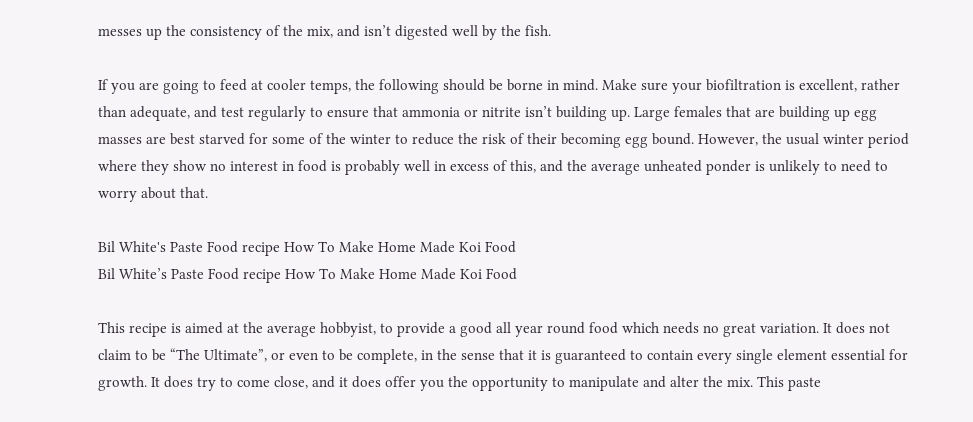messes up the consistency of the mix, and isn’t digested well by the fish.

If you are going to feed at cooler temps, the following should be borne in mind. Make sure your biofiltration is excellent, rather than adequate, and test regularly to ensure that ammonia or nitrite isn’t building up. Large females that are building up egg masses are best starved for some of the winter to reduce the risk of their becoming egg bound. However, the usual winter period where they show no interest in food is probably well in excess of this, and the average unheated ponder is unlikely to need to worry about that.

Bil White's Paste Food recipe How To Make Home Made Koi Food
Bil White’s Paste Food recipe How To Make Home Made Koi Food

This recipe is aimed at the average hobbyist, to provide a good all year round food which needs no great variation. It does not claim to be “The Ultimate”, or even to be complete, in the sense that it is guaranteed to contain every single element essential for growth. It does try to come close, and it does offer you the opportunity to manipulate and alter the mix. This paste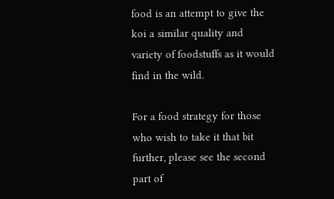food is an attempt to give the koi a similar quality and variety of foodstuffs as it would find in the wild.

For a food strategy for those who wish to take it that bit further, please see the second part of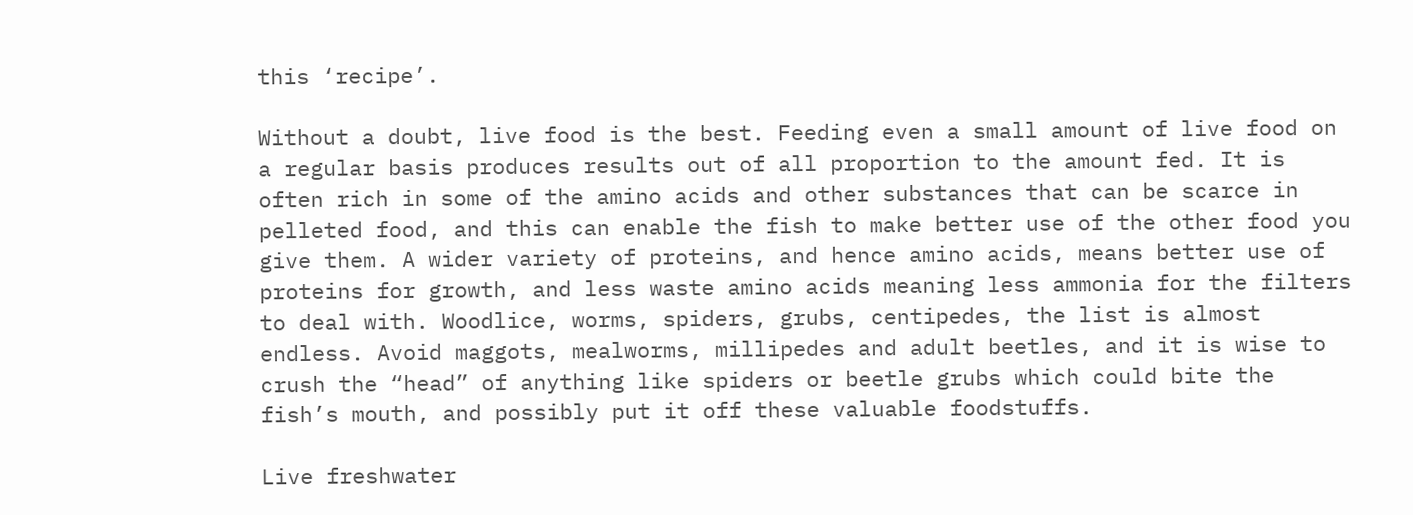this ‘recipe’.

Without a doubt, live food is the best. Feeding even a small amount of live food on a regular basis produces results out of all proportion to the amount fed. It is often rich in some of the amino acids and other substances that can be scarce in pelleted food, and this can enable the fish to make better use of the other food you give them. A wider variety of proteins, and hence amino acids, means better use of proteins for growth, and less waste amino acids meaning less ammonia for the filters to deal with. Woodlice, worms, spiders, grubs, centipedes, the list is almost endless. Avoid maggots, mealworms, millipedes and adult beetles, and it is wise to crush the “head” of anything like spiders or beetle grubs which could bite the fish’s mouth, and possibly put it off these valuable foodstuffs.

Live freshwater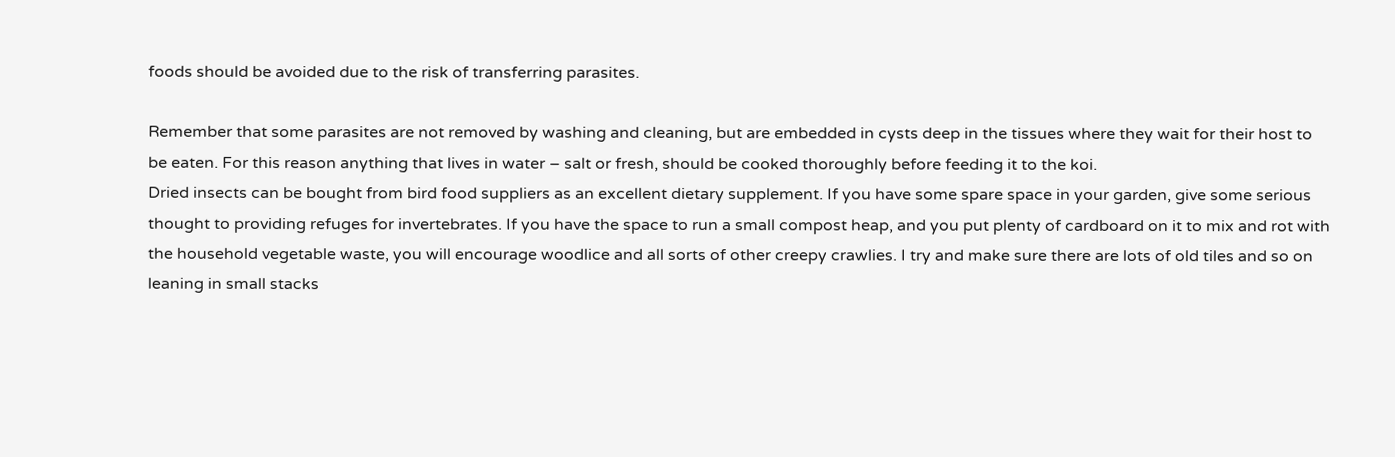foods should be avoided due to the risk of transferring parasites.

Remember that some parasites are not removed by washing and cleaning, but are embedded in cysts deep in the tissues where they wait for their host to be eaten. For this reason anything that lives in water – salt or fresh, should be cooked thoroughly before feeding it to the koi.
Dried insects can be bought from bird food suppliers as an excellent dietary supplement. If you have some spare space in your garden, give some serious thought to providing refuges for invertebrates. If you have the space to run a small compost heap, and you put plenty of cardboard on it to mix and rot with the household vegetable waste, you will encourage woodlice and all sorts of other creepy crawlies. I try and make sure there are lots of old tiles and so on leaning in small stacks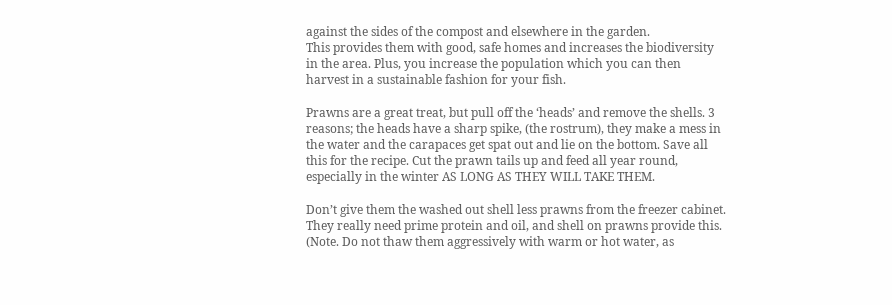against the sides of the compost and elsewhere in the garden.
This provides them with good, safe homes and increases the biodiversity in the area. Plus, you increase the population which you can then harvest in a sustainable fashion for your fish.

Prawns are a great treat, but pull off the ‘heads’ and remove the shells. 3 reasons; the heads have a sharp spike, (the rostrum), they make a mess in the water and the carapaces get spat out and lie on the bottom. Save all this for the recipe. Cut the prawn tails up and feed all year round, especially in the winter AS LONG AS THEY WILL TAKE THEM.

Don’t give them the washed out shell less prawns from the freezer cabinet. They really need prime protein and oil, and shell on prawns provide this. (Note. Do not thaw them aggressively with warm or hot water, as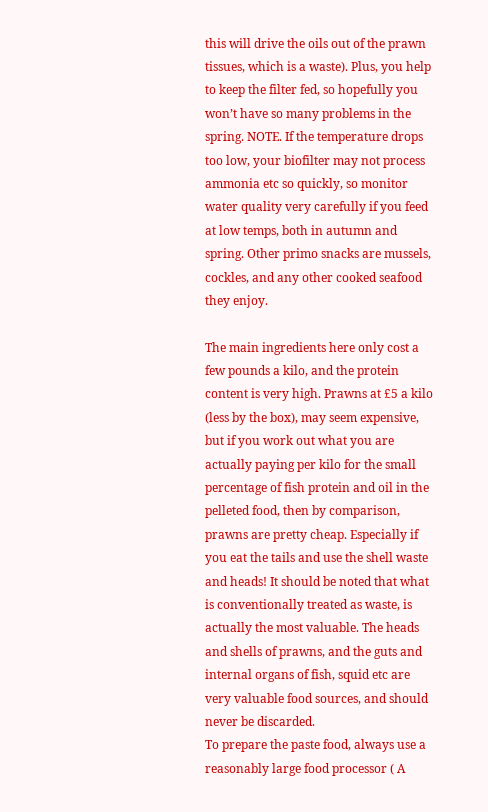this will drive the oils out of the prawn tissues, which is a waste). Plus, you help to keep the filter fed, so hopefully you won’t have so many problems in the spring. NOTE. If the temperature drops too low, your biofilter may not process ammonia etc so quickly, so monitor water quality very carefully if you feed at low temps, both in autumn and spring. Other primo snacks are mussels, cockles, and any other cooked seafood they enjoy.

The main ingredients here only cost a few pounds a kilo, and the protein content is very high. Prawns at £5 a kilo (less by the box), may seem expensive, but if you work out what you are actually paying per kilo for the small percentage of fish protein and oil in the pelleted food, then by comparison, prawns are pretty cheap. Especially if you eat the tails and use the shell waste and heads! It should be noted that what is conventionally treated as waste, is actually the most valuable. The heads and shells of prawns, and the guts and internal organs of fish, squid etc are very valuable food sources, and should never be discarded.
To prepare the paste food, always use a reasonably large food processor ( A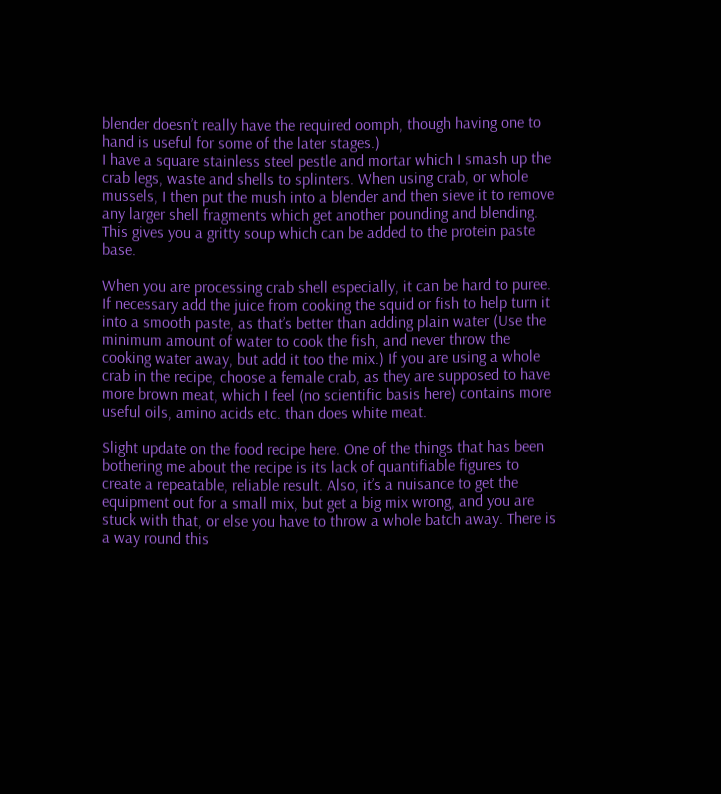blender doesn’t really have the required oomph, though having one to hand is useful for some of the later stages.)
I have a square stainless steel pestle and mortar which I smash up the crab legs, waste and shells to splinters. When using crab, or whole mussels, I then put the mush into a blender and then sieve it to remove any larger shell fragments which get another pounding and blending.
This gives you a gritty soup which can be added to the protein paste base.

When you are processing crab shell especially, it can be hard to puree. If necessary add the juice from cooking the squid or fish to help turn it into a smooth paste, as that’s better than adding plain water (Use the minimum amount of water to cook the fish, and never throw the cooking water away, but add it too the mix.) If you are using a whole crab in the recipe, choose a female crab, as they are supposed to have more brown meat, which I feel (no scientific basis here) contains more useful oils, amino acids etc. than does white meat.

Slight update on the food recipe here. One of the things that has been bothering me about the recipe is its lack of quantifiable figures to create a repeatable, reliable result. Also, it’s a nuisance to get the equipment out for a small mix, but get a big mix wrong, and you are stuck with that, or else you have to throw a whole batch away. There is a way round this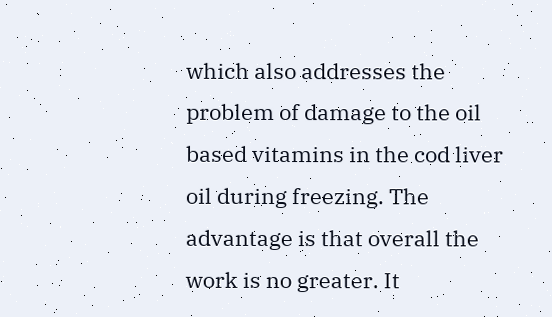which also addresses the problem of damage to the oil based vitamins in the cod liver oil during freezing. The advantage is that overall the work is no greater. It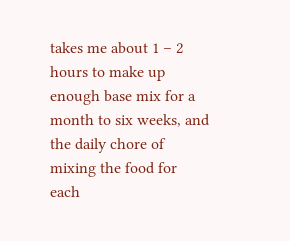takes me about 1 – 2 hours to make up enough base mix for a month to six weeks, and the daily chore of mixing the food for each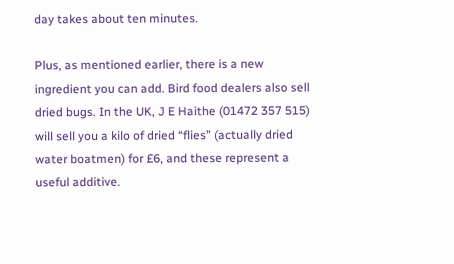day takes about ten minutes.

Plus, as mentioned earlier, there is a new ingredient you can add. Bird food dealers also sell dried bugs. In the UK, J E Haithe (01472 357 515) will sell you a kilo of dried “flies” (actually dried water boatmen) for £6, and these represent a useful additive.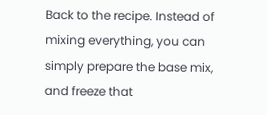Back to the recipe. Instead of mixing everything, you can simply prepare the base mix, and freeze that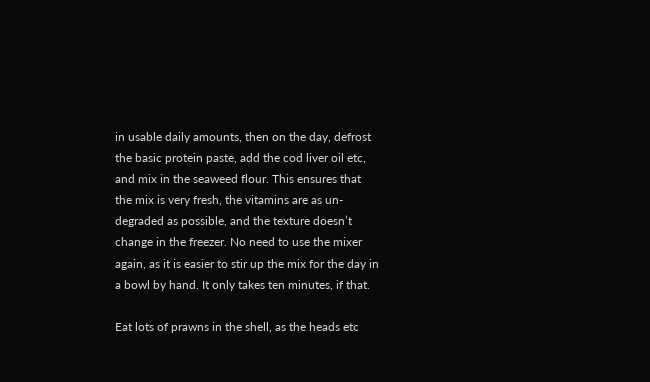in usable daily amounts, then on the day, defrost the basic protein paste, add the cod liver oil etc, and mix in the seaweed flour. This ensures that the mix is very fresh, the vitamins are as un-degraded as possible, and the texture doesn’t change in the freezer. No need to use the mixer again, as it is easier to stir up the mix for the day in a bowl by hand. It only takes ten minutes, if that.

Eat lots of prawns in the shell, as the heads etc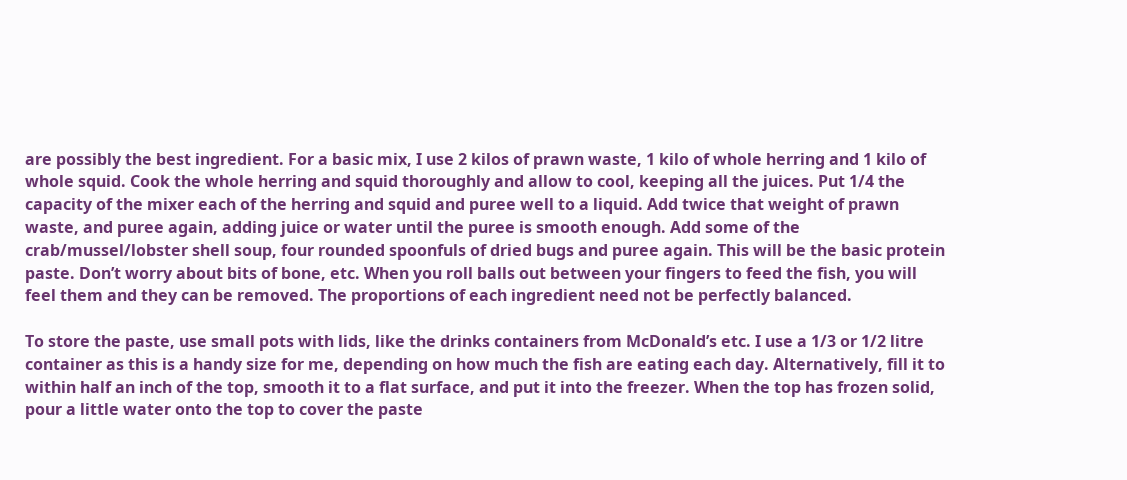are possibly the best ingredient. For a basic mix, I use 2 kilos of prawn waste, 1 kilo of whole herring and 1 kilo of whole squid. Cook the whole herring and squid thoroughly and allow to cool, keeping all the juices. Put 1/4 the capacity of the mixer each of the herring and squid and puree well to a liquid. Add twice that weight of prawn waste, and puree again, adding juice or water until the puree is smooth enough. Add some of the crab/mussel/lobster shell soup, four rounded spoonfuls of dried bugs and puree again. This will be the basic protein paste. Don’t worry about bits of bone, etc. When you roll balls out between your fingers to feed the fish, you will feel them and they can be removed. The proportions of each ingredient need not be perfectly balanced.

To store the paste, use small pots with lids, like the drinks containers from McDonald’s etc. I use a 1/3 or 1/2 litre container as this is a handy size for me, depending on how much the fish are eating each day. Alternatively, fill it to within half an inch of the top, smooth it to a flat surface, and put it into the freezer. When the top has frozen solid, pour a little water onto the top to cover the paste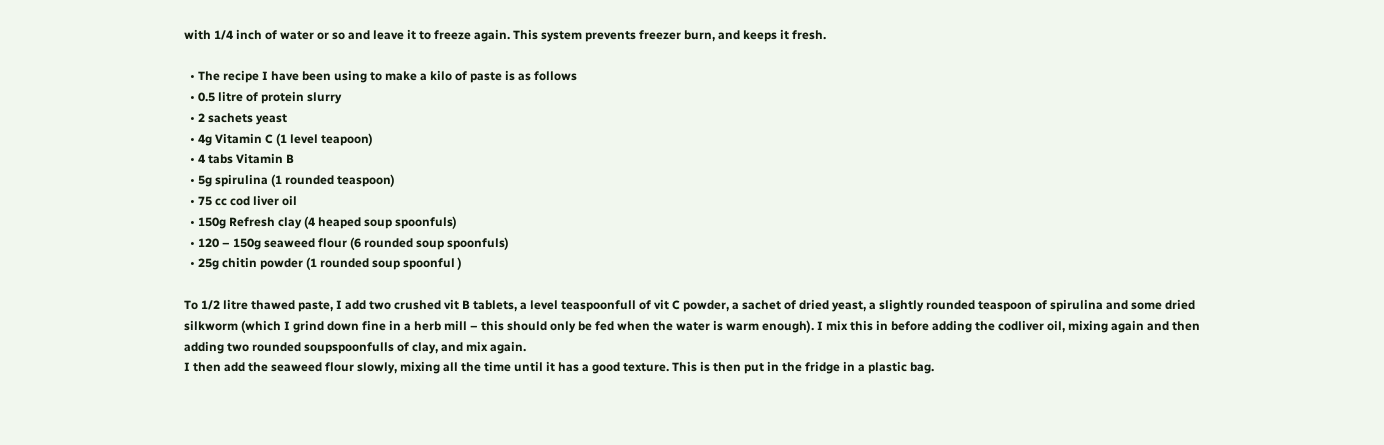with 1/4 inch of water or so and leave it to freeze again. This system prevents freezer burn, and keeps it fresh.

  • The recipe I have been using to make a kilo of paste is as follows
  • 0.5 litre of protein slurry
  • 2 sachets yeast
  • 4g Vitamin C (1 level teapoon)
  • 4 tabs Vitamin B
  • 5g spirulina (1 rounded teaspoon)
  • 75 cc cod liver oil
  • 150g Refresh clay (4 heaped soup spoonfuls)
  • 120 – 150g seaweed flour (6 rounded soup spoonfuls)
  • 25g chitin powder (1 rounded soup spoonful )

To 1/2 litre thawed paste, I add two crushed vit B tablets, a level teaspoonfull of vit C powder, a sachet of dried yeast, a slightly rounded teaspoon of spirulina and some dried silkworm (which I grind down fine in a herb mill – this should only be fed when the water is warm enough). I mix this in before adding the codliver oil, mixing again and then adding two rounded soupspoonfulls of clay, and mix again.
I then add the seaweed flour slowly, mixing all the time until it has a good texture. This is then put in the fridge in a plastic bag.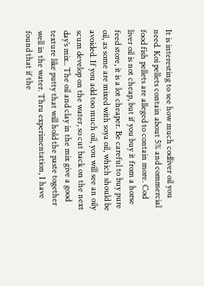It is interesting to see how much codliver oil you need. Koi pellets contain about 5% and commercial food fish pellets are alleged to contain more. Cod liver oil is not cheap, but if you buy it from a horse feed store, it is a lot cheaper. Be careful to buy pure oil, as some are mixed with soya oil, which should be avoided. If you add too much oil, you will see an oily scum develop on the water, so cut back on the next day’s mix.. The oil and clay in the mix give a good texture like putty that will hold the paste together well in the water. Thru experimentation, I have found that if the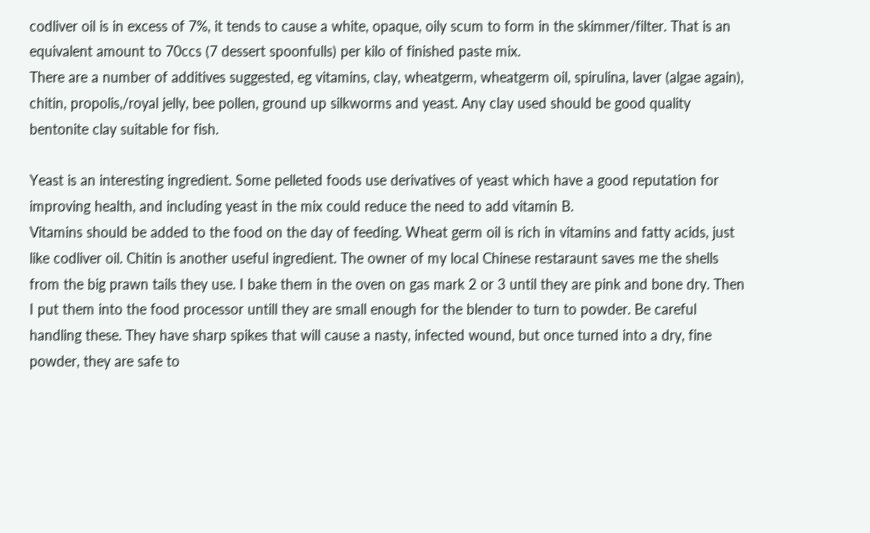codliver oil is in excess of 7%, it tends to cause a white, opaque, oily scum to form in the skimmer/filter. That is an equivalent amount to 70ccs (7 dessert spoonfulls) per kilo of finished paste mix.
There are a number of additives suggested, eg vitamins, clay, wheatgerm, wheatgerm oil, spirulina, laver (algae again), chitin, propolis,/royal jelly, bee pollen, ground up silkworms and yeast. Any clay used should be good quality bentonite clay suitable for fish.

Yeast is an interesting ingredient. Some pelleted foods use derivatives of yeast which have a good reputation for improving health, and including yeast in the mix could reduce the need to add vitamin B.
Vitamins should be added to the food on the day of feeding. Wheat germ oil is rich in vitamins and fatty acids, just like codliver oil. Chitin is another useful ingredient. The owner of my local Chinese restaraunt saves me the shells from the big prawn tails they use. I bake them in the oven on gas mark 2 or 3 until they are pink and bone dry. Then I put them into the food processor untill they are small enough for the blender to turn to powder. Be careful handling these. They have sharp spikes that will cause a nasty, infected wound, but once turned into a dry, fine powder, they are safe to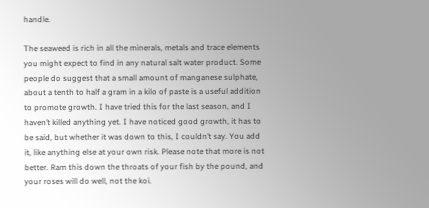handle.

The seaweed is rich in all the minerals, metals and trace elements you might expect to find in any natural salt water product. Some people do suggest that a small amount of manganese sulphate, about a tenth to half a gram in a kilo of paste is a useful addition to promote growth. I have tried this for the last season, and I haven’t killed anything yet. I have noticed good growth, it has to be said, but whether it was down to this, I couldn’t say. You add it, like anything else at your own risk. Please note that more is not better. Ram this down the throats of your fish by the pound, and your roses will do well, not the koi.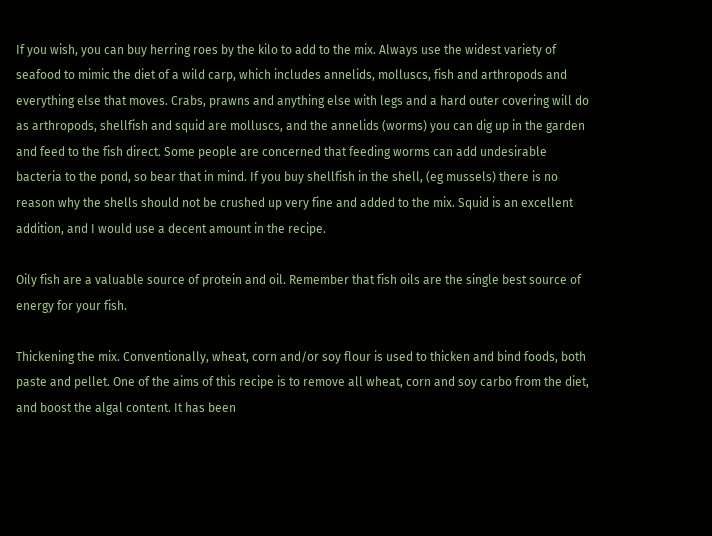If you wish, you can buy herring roes by the kilo to add to the mix. Always use the widest variety of seafood to mimic the diet of a wild carp, which includes annelids, molluscs, fish and arthropods and everything else that moves. Crabs, prawns and anything else with legs and a hard outer covering will do as arthropods, shellfish and squid are molluscs, and the annelids (worms) you can dig up in the garden and feed to the fish direct. Some people are concerned that feeding worms can add undesirable bacteria to the pond, so bear that in mind. If you buy shellfish in the shell, (eg mussels) there is no reason why the shells should not be crushed up very fine and added to the mix. Squid is an excellent addition, and I would use a decent amount in the recipe.

Oily fish are a valuable source of protein and oil. Remember that fish oils are the single best source of energy for your fish.

Thickening the mix. Conventionally, wheat, corn and/or soy flour is used to thicken and bind foods, both paste and pellet. One of the aims of this recipe is to remove all wheat, corn and soy carbo from the diet, and boost the algal content. It has been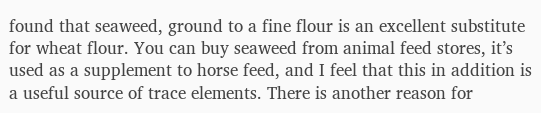found that seaweed, ground to a fine flour is an excellent substitute for wheat flour. You can buy seaweed from animal feed stores, it’s used as a supplement to horse feed, and I feel that this in addition is a useful source of trace elements. There is another reason for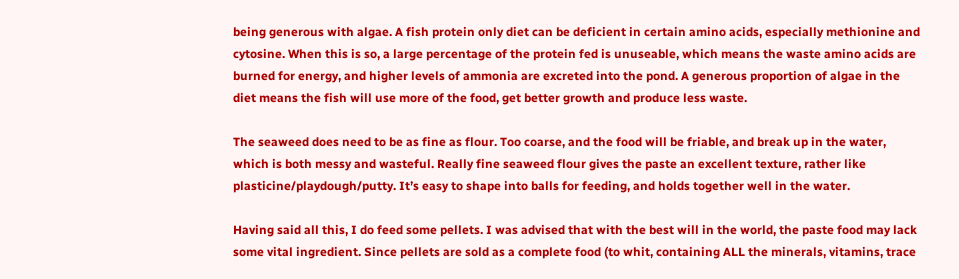being generous with algae. A fish protein only diet can be deficient in certain amino acids, especially methionine and cytosine. When this is so, a large percentage of the protein fed is unuseable, which means the waste amino acids are burned for energy, and higher levels of ammonia are excreted into the pond. A generous proportion of algae in the diet means the fish will use more of the food, get better growth and produce less waste.

The seaweed does need to be as fine as flour. Too coarse, and the food will be friable, and break up in the water, which is both messy and wasteful. Really fine seaweed flour gives the paste an excellent texture, rather like plasticine/playdough/putty. It’s easy to shape into balls for feeding, and holds together well in the water.

Having said all this, I do feed some pellets. I was advised that with the best will in the world, the paste food may lack some vital ingredient. Since pellets are sold as a complete food (to whit, containing ALL the minerals, vitamins, trace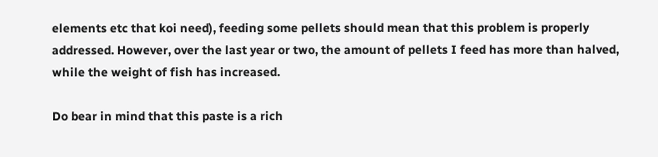elements etc that koi need), feeding some pellets should mean that this problem is properly addressed. However, over the last year or two, the amount of pellets I feed has more than halved, while the weight of fish has increased.

Do bear in mind that this paste is a rich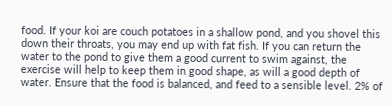food. If your koi are couch potatoes in a shallow pond, and you shovel this down their throats, you may end up with fat fish. If you can return the water to the pond to give them a good current to swim against, the exercise will help to keep them in good shape, as will a good depth of water. Ensure that the food is balanced, and feed to a sensible level. 2% of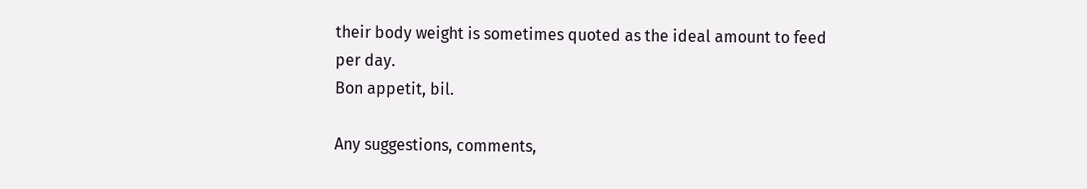their body weight is sometimes quoted as the ideal amount to feed per day.
Bon appetit, bil.

Any suggestions, comments,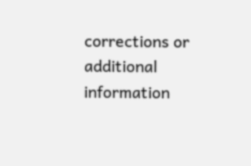corrections or additional information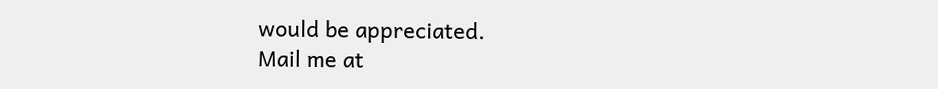would be appreciated.
Mail me at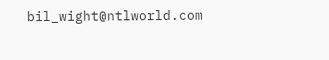bil_wight@ntlworld.com